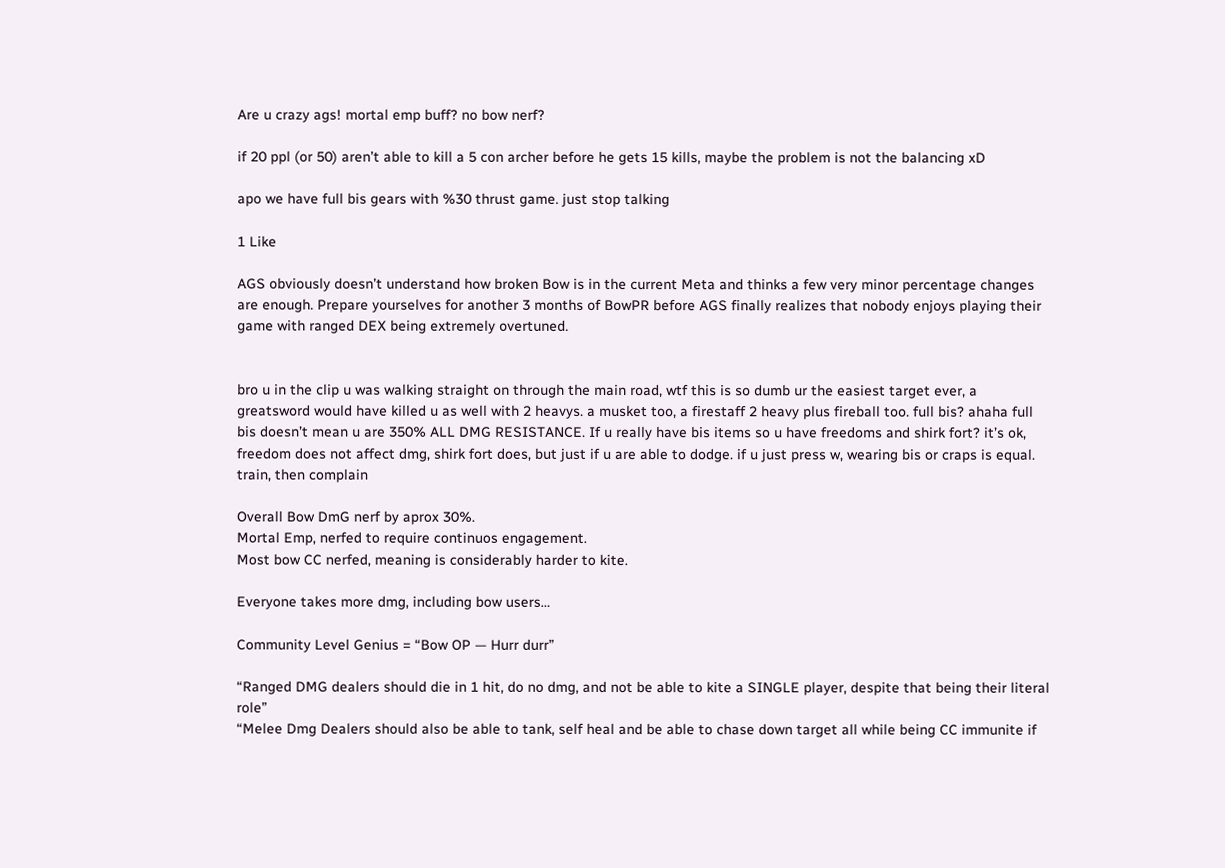Are u crazy ags! mortal emp buff? no bow nerf?

if 20 ppl (or 50) aren’t able to kill a 5 con archer before he gets 15 kills, maybe the problem is not the balancing xD

apo we have full bis gears with %30 thrust game. just stop talking

1 Like

AGS obviously doesn’t understand how broken Bow is in the current Meta and thinks a few very minor percentage changes are enough. Prepare yourselves for another 3 months of BowPR before AGS finally realizes that nobody enjoys playing their game with ranged DEX being extremely overtuned.


bro u in the clip u was walking straight on through the main road, wtf this is so dumb ur the easiest target ever, a greatsword would have killed u as well with 2 heavys. a musket too, a firestaff 2 heavy plus fireball too. full bis? ahaha full bis doesn’t mean u are 350% ALL DMG RESISTANCE. If u really have bis items so u have freedoms and shirk fort? it’s ok, freedom does not affect dmg, shirk fort does, but just if u are able to dodge. if u just press w, wearing bis or craps is equal. train, then complain

Overall Bow DmG nerf by aprox 30%.
Mortal Emp, nerfed to require continuos engagement.
Most bow CC nerfed, meaning is considerably harder to kite.

Everyone takes more dmg, including bow users…

Community Level Genius = “Bow OP — Hurr durr”

“Ranged DMG dealers should die in 1 hit, do no dmg, and not be able to kite a SINGLE player, despite that being their literal role”
“Melee Dmg Dealers should also be able to tank, self heal and be able to chase down target all while being CC immunite if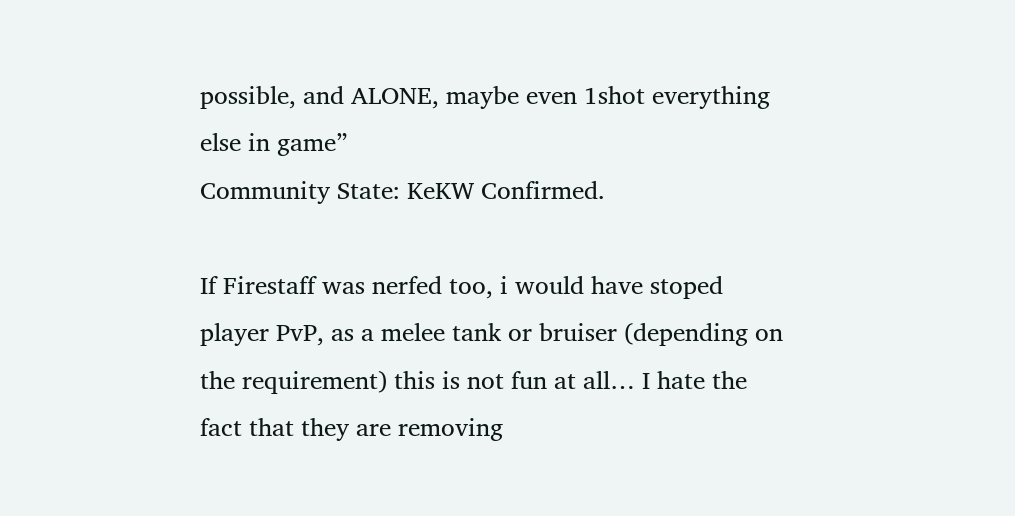possible, and ALONE, maybe even 1shot everything else in game”
Community State: KeKW Confirmed.

If Firestaff was nerfed too, i would have stoped player PvP, as a melee tank or bruiser (depending on the requirement) this is not fun at all… I hate the fact that they are removing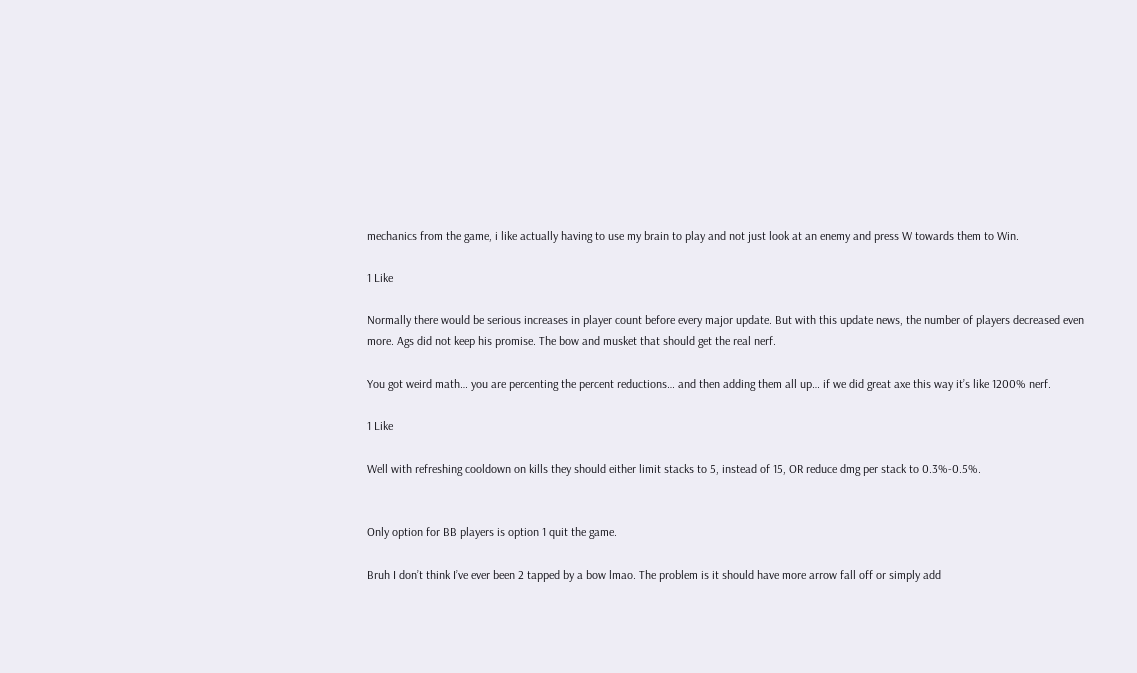mechanics from the game, i like actually having to use my brain to play and not just look at an enemy and press W towards them to Win.

1 Like

Normally there would be serious increases in player count before every major update. But with this update news, the number of players decreased even more. Ags did not keep his promise. The bow and musket that should get the real nerf.

You got weird math… you are percenting the percent reductions… and then adding them all up… if we did great axe this way it’s like 1200% nerf.

1 Like

Well with refreshing cooldown on kills they should either limit stacks to 5, instead of 15, OR reduce dmg per stack to 0.3%-0.5%.


Only option for BB players is option 1 quit the game.

Bruh I don’t think I’ve ever been 2 tapped by a bow lmao. The problem is it should have more arrow fall off or simply add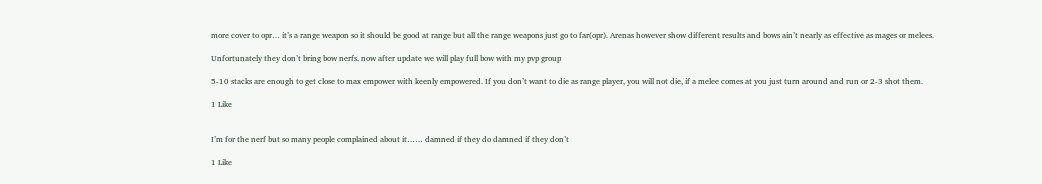more cover to opr… it’s a range weapon so it should be good at range but all the range weapons just go to far(opr). Arenas however show different results and bows ain’t nearly as effective as mages or melees.

Unfortunately they don’t bring bow nerfs. now after update we will play full bow with my pvp group

5-10 stacks are enough to get close to max empower with keenly empowered. If you don’t want to die as range player, you will not die, if a melee comes at you just turn around and run or 2-3 shot them.

1 Like


I’m for the nerf but so many people complained about it…… damned if they do damned if they don’t

1 Like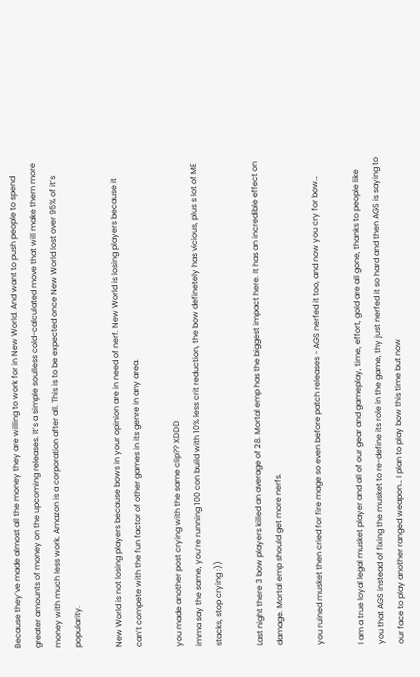Because they’ve made almost all the money they are willing to work for in New World. And want to push people to spend greater amounts of money on the upcoming releases. It’s a simple soulless cold-calculated move that will make them more money with much less work. Amazon is a corporation after all. This is to be expected once New World lost over 95% of it’s popularity.

New World is not losing players because bows in your opinion are in need of nerf. New World is losing players because it can’t compete with the fun factor of other games in its genre in any area.

you made another post crying with the same clip?? XDDD
imma say the same, you’re running 100 con build with 10% less crit reduction, the bow definetely has vicious, plus s lot of ME stacks, stop crying :))

Last night there 3 bow players killed an average of 28. Mortal emp has the biggest impact here. It has an incredible effect on damage. Mortal emp should get more nerfs.

you ruined musket then cried for fire mage so even before patch releases - AGS nerfed it too, and now you cry for bow…

I am a true loyal legal musket player and all of our gear and gameplay, time, effort, gold are all gone, thanks to people like you that AGS instead of fixing the musket to re-define its role in the game, thy just nerfed it so hard and then AGS is saying to our face to play another ranged weapon… I plan to play bow this time but now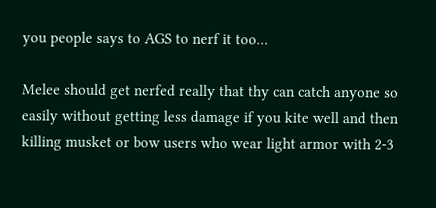you people says to AGS to nerf it too…

Melee should get nerfed really that thy can catch anyone so easily without getting less damage if you kite well and then killing musket or bow users who wear light armor with 2-3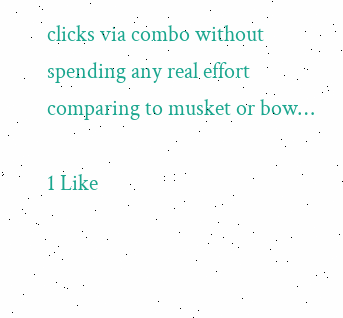clicks via combo without spending any real effort comparing to musket or bow…

1 Like